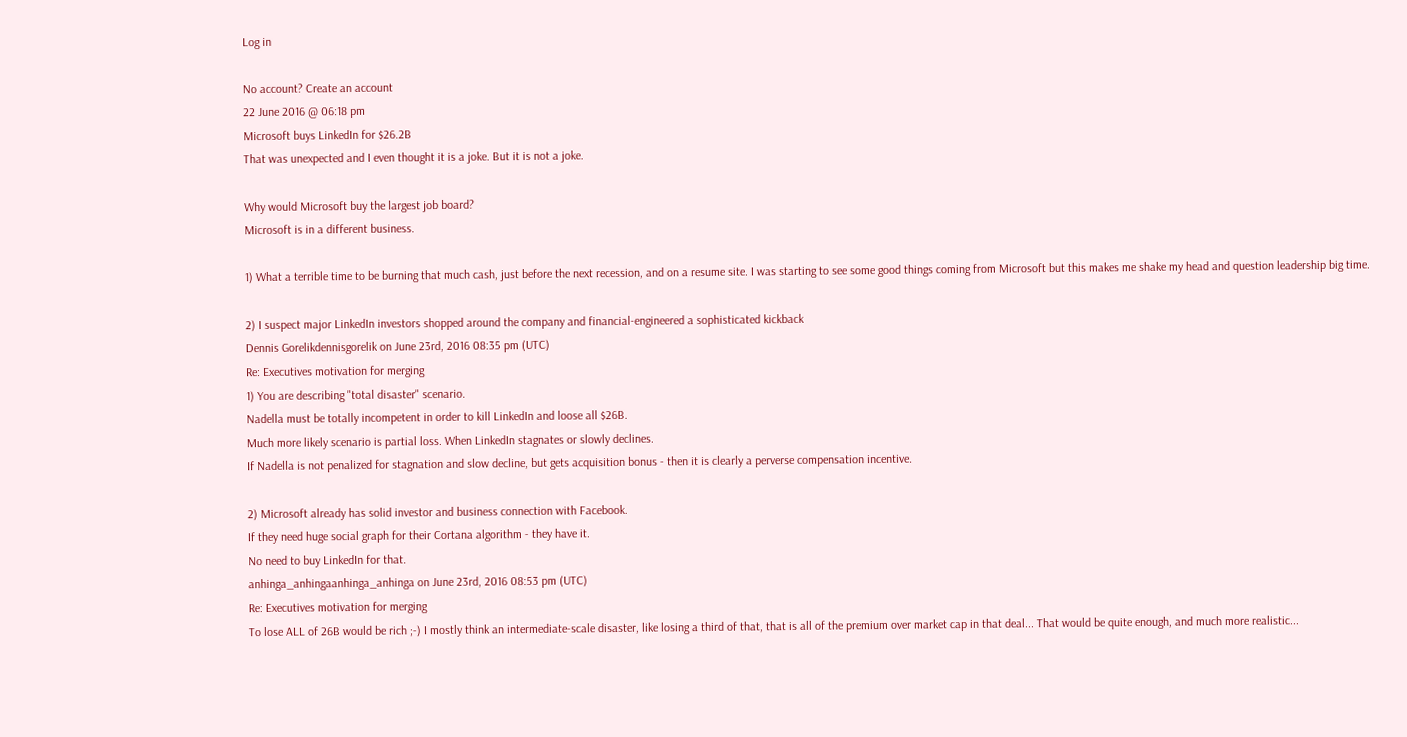Log in

No account? Create an account
22 June 2016 @ 06:18 pm
Microsoft buys LinkedIn for $26.2B
That was unexpected and I even thought it is a joke. But it is not a joke.

Why would Microsoft buy the largest job board?
Microsoft is in a different business.

1) What a terrible time to be burning that much cash, just before the next recession, and on a resume site. I was starting to see some good things coming from Microsoft but this makes me shake my head and question leadership big time.

2) I suspect major LinkedIn investors shopped around the company and financial-engineered a sophisticated kickback
Dennis Gorelikdennisgorelik on June 23rd, 2016 08:35 pm (UTC)
Re: Executives motivation for merging
1) You are describing "total disaster" scenario.
Nadella must be totally incompetent in order to kill LinkedIn and loose all $26B.
Much more likely scenario is partial loss. When LinkedIn stagnates or slowly declines.
If Nadella is not penalized for stagnation and slow decline, but gets acquisition bonus - then it is clearly a perverse compensation incentive.

2) Microsoft already has solid investor and business connection with Facebook.
If they need huge social graph for their Cortana algorithm - they have it.
No need to buy LinkedIn for that.
anhinga_anhingaanhinga_anhinga on June 23rd, 2016 08:53 pm (UTC)
Re: Executives motivation for merging
To lose ALL of 26B would be rich ;-) I mostly think an intermediate-scale disaster, like losing a third of that, that is all of the premium over market cap in that deal... That would be quite enough, and much more realistic...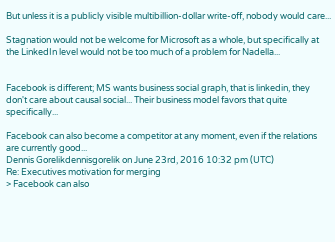But unless it is a publicly visible multibillion-dollar write-off, nobody would care...

Stagnation would not be welcome for Microsoft as a whole, but specifically at the LinkedIn level would not be too much of a problem for Nadella...


Facebook is different; MS wants business social graph, that is linkedin, they don't care about causal social... Their business model favors that quite specifically...

Facebook can also become a competitor at any moment, even if the relations are currently good...
Dennis Gorelikdennisgorelik on June 23rd, 2016 10:32 pm (UTC)
Re: Executives motivation for merging
> Facebook can also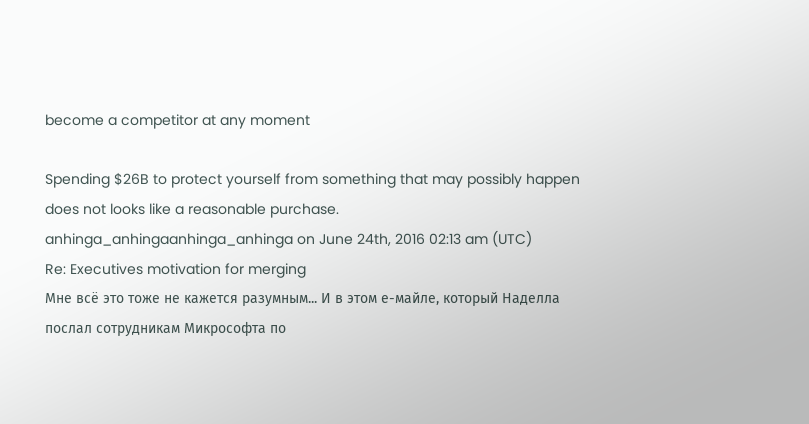become a competitor at any moment

Spending $26B to protect yourself from something that may possibly happen does not looks like a reasonable purchase.
anhinga_anhingaanhinga_anhinga on June 24th, 2016 02:13 am (UTC)
Re: Executives motivation for merging
Мне всё это тоже не кажется разумным... И в этом е-майле, который Наделла послал сотрудникам Микрософта по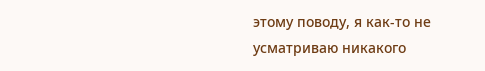этому поводу, я как-то не усматриваю никакого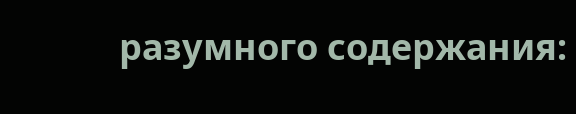разумного содержания: